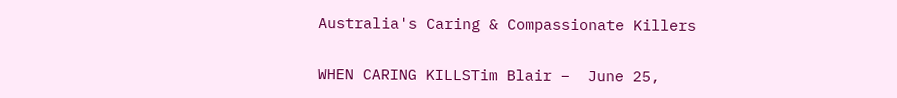Australia's Caring & Compassionate Killers

WHEN CARING KILLSTim Blair –  June 25,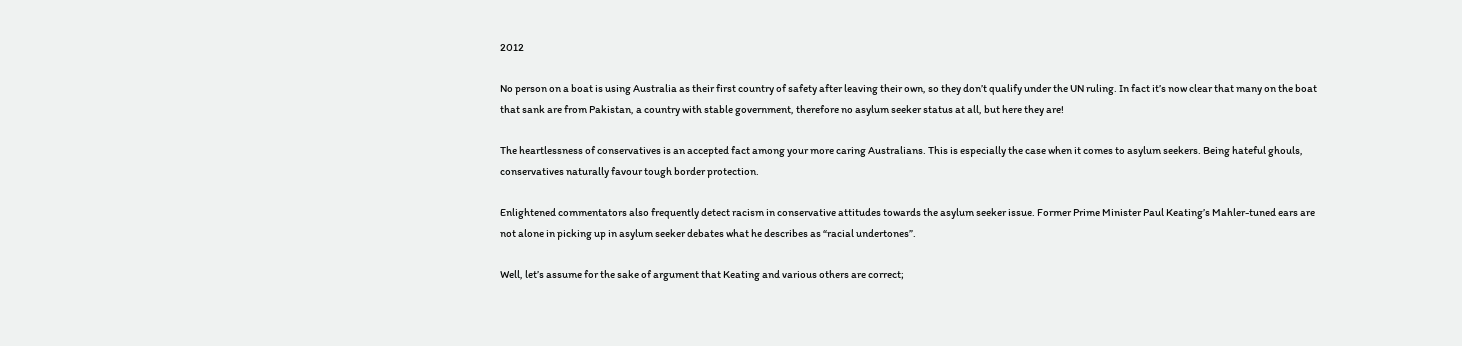2012

No person on a boat is using Australia as their first country of safety after leaving their own, so they don’t qualify under the UN ruling. In fact it’s now clear that many on the boat that sank are from Pakistan, a country with stable government, therefore no asylum seeker status at all, but here they are!

The heartlessness of conservatives is an accepted fact among your more caring Australians. This is especially the case when it comes to asylum seekers. Being hateful ghouls, conservatives naturally favour tough border protection.

Enlightened commentators also frequently detect racism in conservative attitudes towards the asylum seeker issue. Former Prime Minister Paul Keating’s Mahler-tuned ears are not alone in picking up in asylum seeker debates what he describes as “racial undertones”.

Well, let’s assume for the sake of argument that Keating and various others are correct;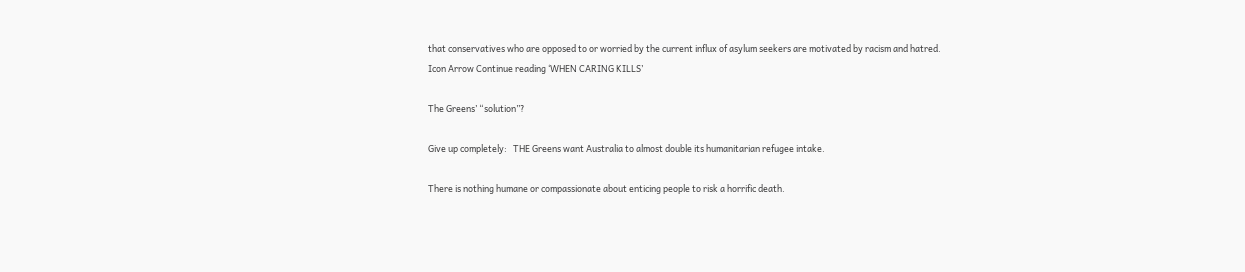that conservatives who are opposed to or worried by the current influx of asylum seekers are motivated by racism and hatred.
Icon Arrow Continue reading ‘WHEN CARING KILLS’

The Greens’ “solution”?

Give up completely:   THE Greens want Australia to almost double its humanitarian refugee intake.

There is nothing humane or compassionate about enticing people to risk a horrific death.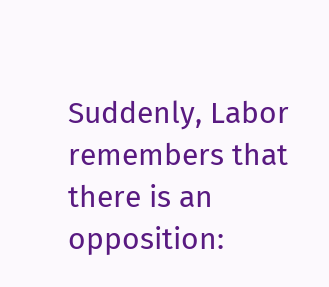Suddenly, Labor remembers that there is an opposition: